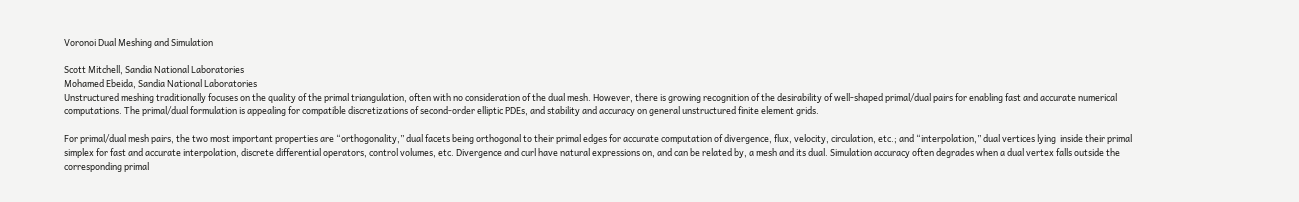Voronoi Dual Meshing and Simulation

Scott Mitchell, Sandia National Laboratories
Mohamed Ebeida, Sandia National Laboratories
Unstructured meshing traditionally focuses on the quality of the primal triangulation, often with no consideration of the dual mesh. However, there is growing recognition of the desirability of well-shaped primal/dual pairs for enabling fast and accurate numerical computations. The primal/dual formulation is appealing for compatible discretizations of second-order elliptic PDEs, and stability and accuracy on general unstructured finite element grids.

For primal/dual mesh pairs, the two most important properties are “orthogonality,” dual facets being orthogonal to their primal edges for accurate computation of divergence, flux, velocity, circulation, etc.; and “interpolation,” dual vertices lying  inside their primal simplex for fast and accurate interpolation, discrete differential operators, control volumes, etc. Divergence and curl have natural expressions on, and can be related by, a mesh and its dual. Simulation accuracy often degrades when a dual vertex falls outside the corresponding primal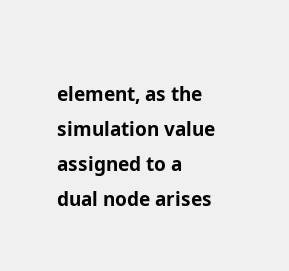element, as the simulation value assigned to a dual node arises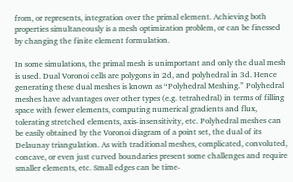from, or represents, integration over the primal element. Achieving both properties simultaneously is a mesh optimization problem, or can be finessed by changing the finite element formulation.

In some simulations, the primal mesh is unimportant and only the dual mesh is used. Dual Voronoi cells are polygons in 2d, and polyhedral in 3d. Hence generating these dual meshes is known as “Polyhedral Meshing.” Polyhedral meshes have advantages over other types (e.g. tetrahedral) in terms of filling space with fewer elements, computing numerical gradients and flux, tolerating stretched elements, axis-insensitivity, etc. Polyhedral meshes can be easily obtained by the Voronoi diagram of a point set, the dual of its Delaunay triangulation. As with traditional meshes, complicated, convoluted, concave, or even just curved boundaries present some challenges and require smaller elements, etc. Small edges can be time-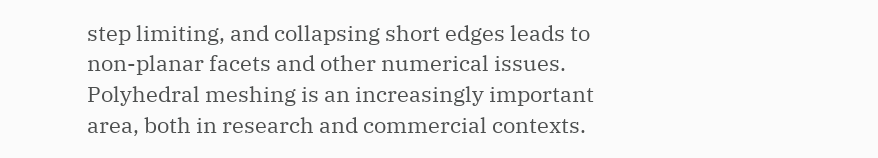step limiting, and collapsing short edges leads to non-planar facets and other numerical issues. Polyhedral meshing is an increasingly important area, both in research and commercial contexts.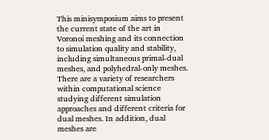This minisymposium aims to present the current state of the art in Voronoi meshing and its connection to simulation quality and stability, including simultaneous primal-dual meshes, and polyhedral-only meshes. There are a variety of researchers within computational science studying different simulation approaches and different criteria for dual meshes. In addition, dual meshes are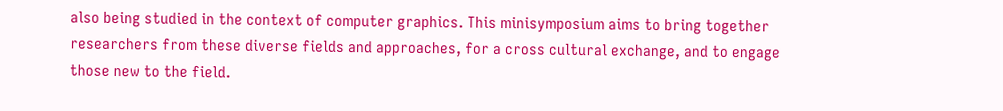also being studied in the context of computer graphics. This minisymposium aims to bring together researchers from these diverse fields and approaches, for a cross cultural exchange, and to engage those new to the field.